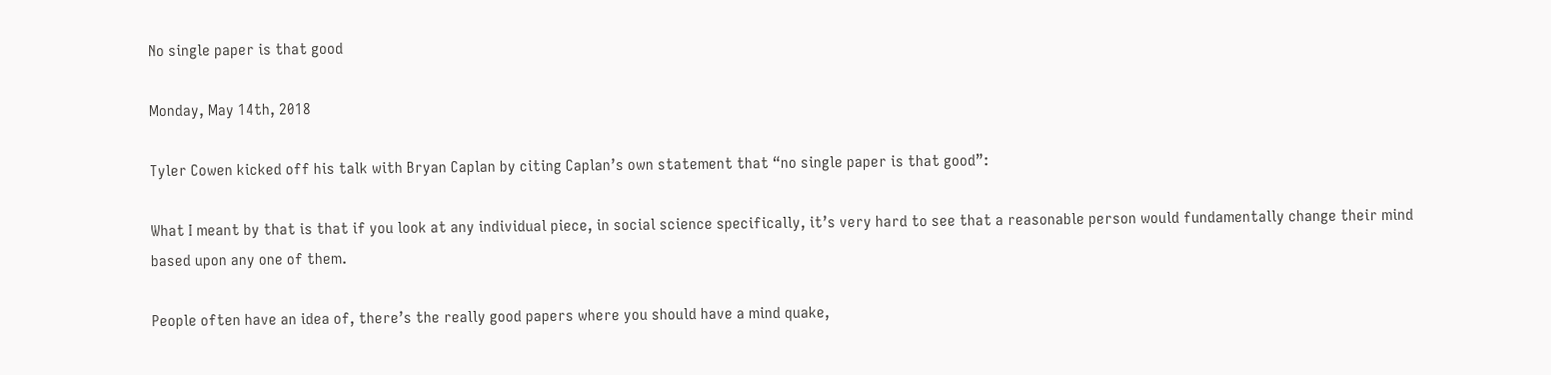No single paper is that good

Monday, May 14th, 2018

Tyler Cowen kicked off his talk with Bryan Caplan by citing Caplan’s own statement that “no single paper is that good”:

What I meant by that is that if you look at any individual piece, in social science specifically, it’s very hard to see that a reasonable person would fundamentally change their mind based upon any one of them.

People often have an idea of, there’s the really good papers where you should have a mind quake,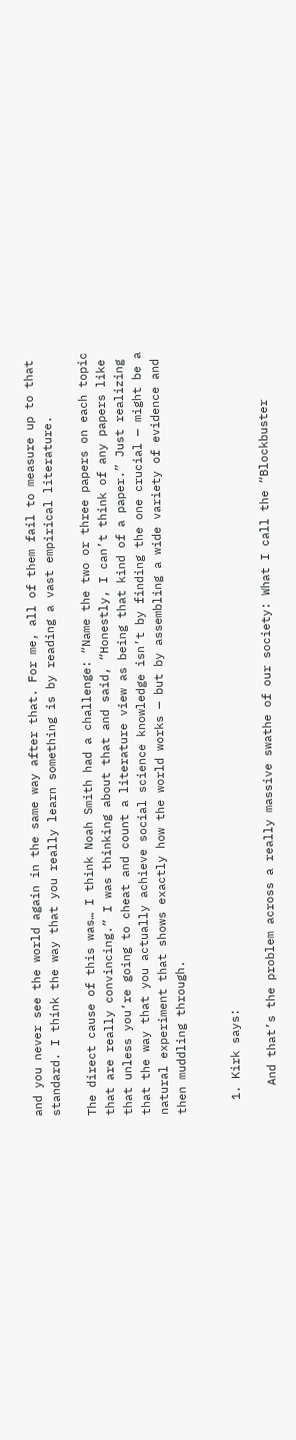and you never see the world again in the same way after that. For me, all of them fail to measure up to that standard. I think the way that you really learn something is by reading a vast empirical literature.

The direct cause of this was… I think Noah Smith had a challenge: “Name the two or three papers on each topic that are really convincing.” I was thinking about that and said, “Honestly, I can’t think of any papers like that unless you’re going to cheat and count a literature view as being that kind of a paper.” Just realizing that the way that you actually achieve social science knowledge isn’t by finding the one crucial — might be a natural experiment that shows exactly how the world works — but by assembling a wide variety of evidence and then muddling through.


  1. Kirk says:

    And that’s the problem across a really massive swathe of our society: What I call the “Blockbuster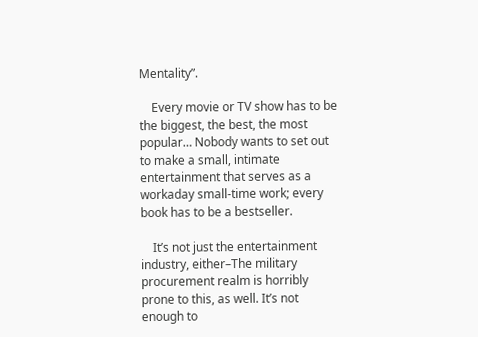Mentality”.

    Every movie or TV show has to be the biggest, the best, the most popular… Nobody wants to set out to make a small, intimate entertainment that serves as a workaday small-time work; every book has to be a bestseller.

    It’s not just the entertainment industry, either–The military procurement realm is horribly prone to this, as well. It’s not enough to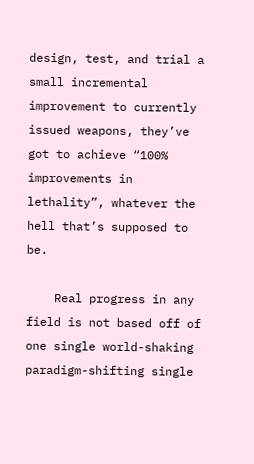design, test, and trial a small incremental improvement to currently issued weapons, they’ve got to achieve “100% improvements in lethality”, whatever the hell that’s supposed to be.

    Real progress in any field is not based off of one single world-shaking paradigm-shifting single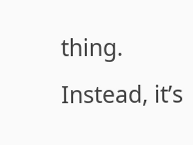thing. Instead, it’s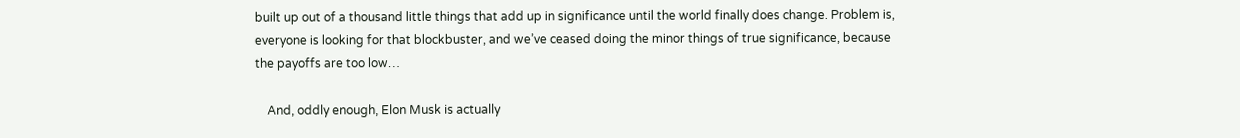built up out of a thousand little things that add up in significance until the world finally does change. Problem is, everyone is looking for that blockbuster, and we’ve ceased doing the minor things of true significance, because the payoffs are too low…

    And, oddly enough, Elon Musk is actually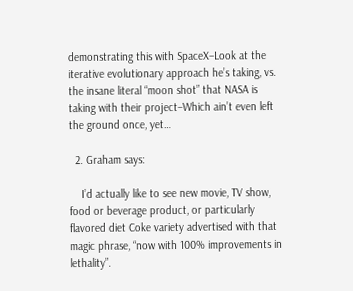demonstrating this with SpaceX–Look at the iterative evolutionary approach he’s taking, vs. the insane literal “moon shot” that NASA is taking with their project–Which ain’t even left the ground once, yet…

  2. Graham says:

    I’d actually like to see new movie, TV show, food or beverage product, or particularly flavored diet Coke variety advertised with that magic phrase, “now with 100% improvements in lethality”.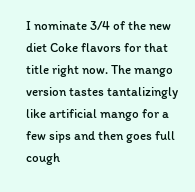I nominate 3/4 of the new diet Coke flavors for that title right now. The mango version tastes tantalizingly like artificial mango for a few sips and then goes full cough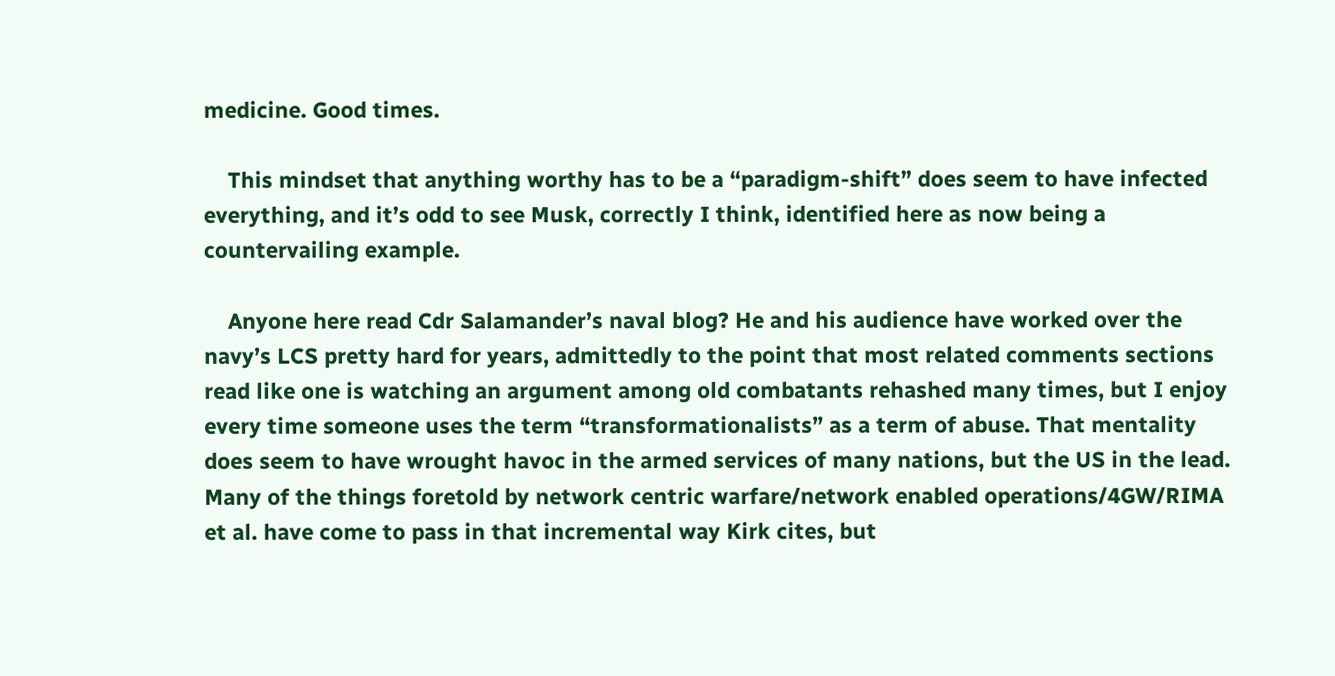medicine. Good times.

    This mindset that anything worthy has to be a “paradigm-shift” does seem to have infected everything, and it’s odd to see Musk, correctly I think, identified here as now being a countervailing example.

    Anyone here read Cdr Salamander’s naval blog? He and his audience have worked over the navy’s LCS pretty hard for years, admittedly to the point that most related comments sections read like one is watching an argument among old combatants rehashed many times, but I enjoy every time someone uses the term “transformationalists” as a term of abuse. That mentality does seem to have wrought havoc in the armed services of many nations, but the US in the lead. Many of the things foretold by network centric warfare/network enabled operations/4GW/RIMA et al. have come to pass in that incremental way Kirk cites, but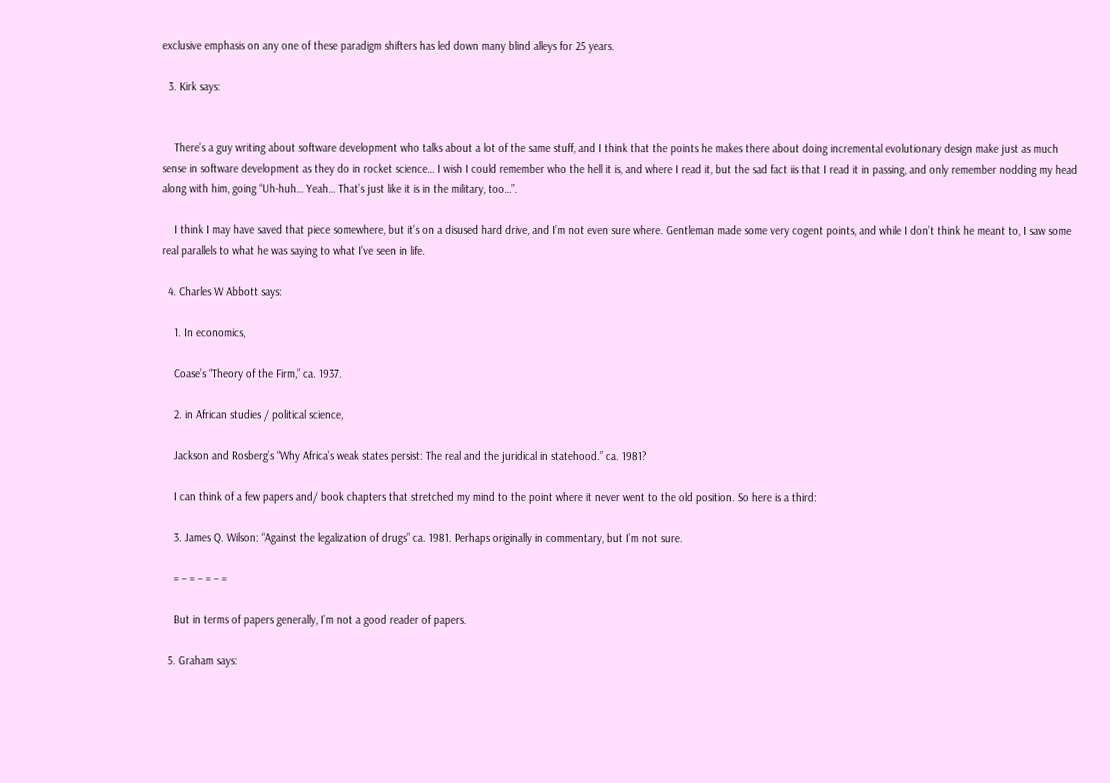exclusive emphasis on any one of these paradigm shifters has led down many blind alleys for 25 years.

  3. Kirk says:


    There’s a guy writing about software development who talks about a lot of the same stuff, and I think that the points he makes there about doing incremental evolutionary design make just as much sense in software development as they do in rocket science… I wish I could remember who the hell it is, and where I read it, but the sad fact iis that I read it in passing, and only remember nodding my head along with him, going “Uh-huh… Yeah… That’s just like it is in the military, too…”.

    I think I may have saved that piece somewhere, but it’s on a disused hard drive, and I’m not even sure where. Gentleman made some very cogent points, and while I don’t think he meant to, I saw some real parallels to what he was saying to what I’ve seen in life.

  4. Charles W Abbott says:

    1. In economics,

    Coase’s “Theory of the Firm,” ca. 1937.

    2. in African studies / political science,

    Jackson and Rosberg’s “Why Africa’s weak states persist: The real and the juridical in statehood.” ca. 1981?

    I can think of a few papers and/ book chapters that stretched my mind to the point where it never went to the old position. So here is a third:

    3. James Q. Wilson: “Against the legalization of drugs” ca. 1981. Perhaps originally in commentary, but I’m not sure.

    = – = – = – =

    But in terms of papers generally, I’m not a good reader of papers.

  5. Graham says: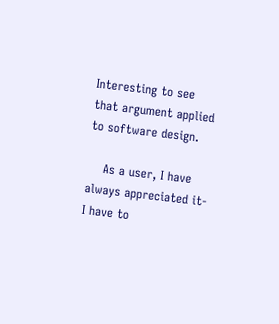Interesting to see that argument applied to software design.

    As a user, I have always appreciated it- I have to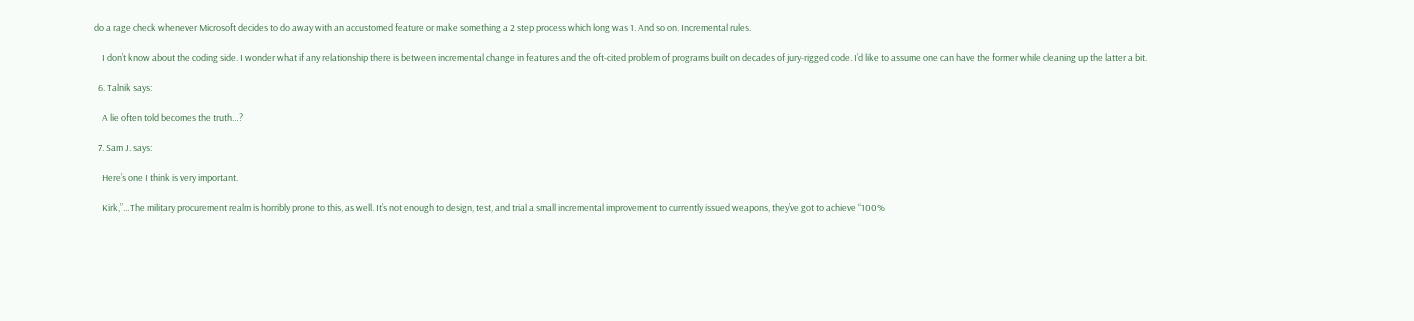do a rage check whenever Microsoft decides to do away with an accustomed feature or make something a 2 step process which long was 1. And so on. Incremental rules.

    I don’t know about the coding side. I wonder what if any relationship there is between incremental change in features and the oft-cited problem of programs built on decades of jury-rigged code. I’d like to assume one can have the former while cleaning up the latter a bit.

  6. Talnik says:

    A lie often told becomes the truth…?

  7. Sam J. says:

    Here’s one I think is very important.

    Kirk,”…The military procurement realm is horribly prone to this, as well. It’s not enough to design, test, and trial a small incremental improvement to currently issued weapons, they’ve got to achieve “100%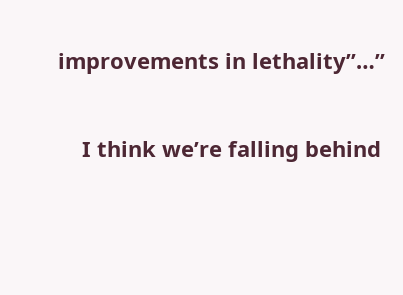improvements in lethality”…”

    I think we’re falling behind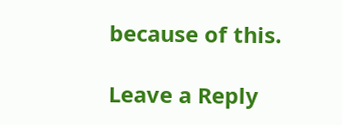because of this.

Leave a Reply